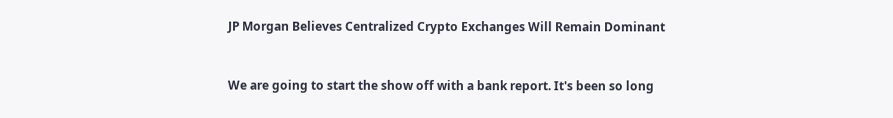JP Morgan Believes Centralized Crypto Exchanges Will Remain Dominant


We are going to start the show off with a bank report. It's been so long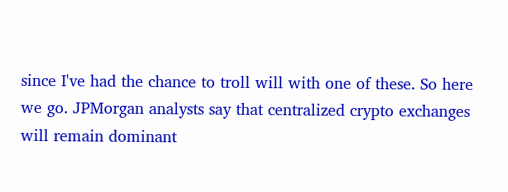since I've had the chance to troll will with one of these. So here we go. JPMorgan analysts say that centralized crypto exchanges will remain dominant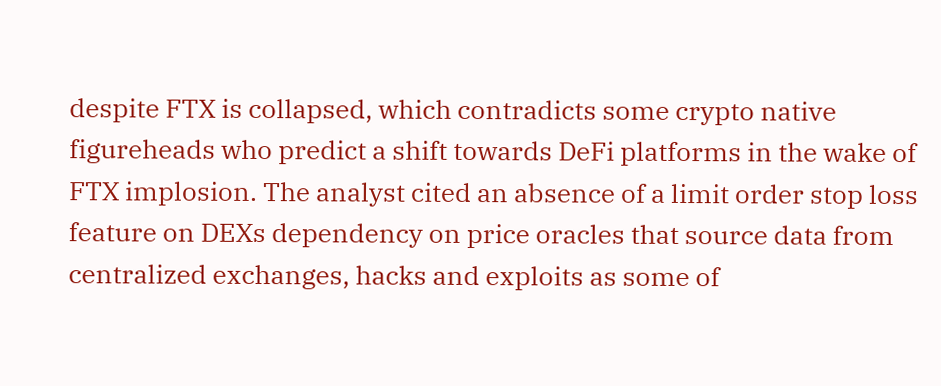despite FTX is collapsed, which contradicts some crypto native figureheads who predict a shift towards DeFi platforms in the wake of FTX implosion. The analyst cited an absence of a limit order stop loss feature on DEXs dependency on price oracles that source data from centralized exchanges, hacks and exploits as some of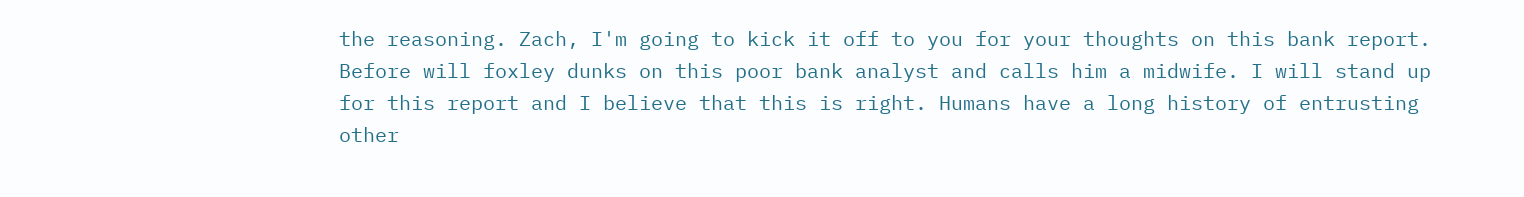the reasoning. Zach, I'm going to kick it off to you for your thoughts on this bank report. Before will foxley dunks on this poor bank analyst and calls him a midwife. I will stand up for this report and I believe that this is right. Humans have a long history of entrusting other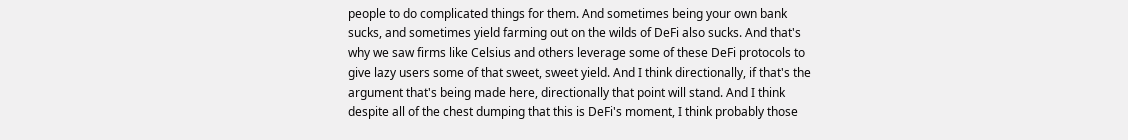people to do complicated things for them. And sometimes being your own bank sucks, and sometimes yield farming out on the wilds of DeFi also sucks. And that's why we saw firms like Celsius and others leverage some of these DeFi protocols to give lazy users some of that sweet, sweet yield. And I think directionally, if that's the argument that's being made here, directionally that point will stand. And I think despite all of the chest dumping that this is DeFi's moment, I think probably those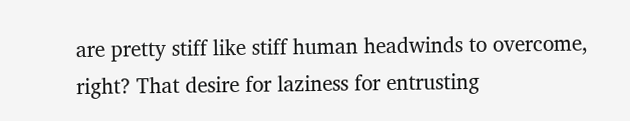are pretty stiff like stiff human headwinds to overcome, right? That desire for laziness for entrusting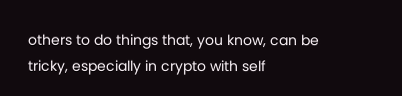others to do things that, you know, can be tricky, especially in crypto with self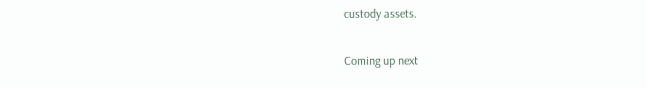custody assets.

Coming up next